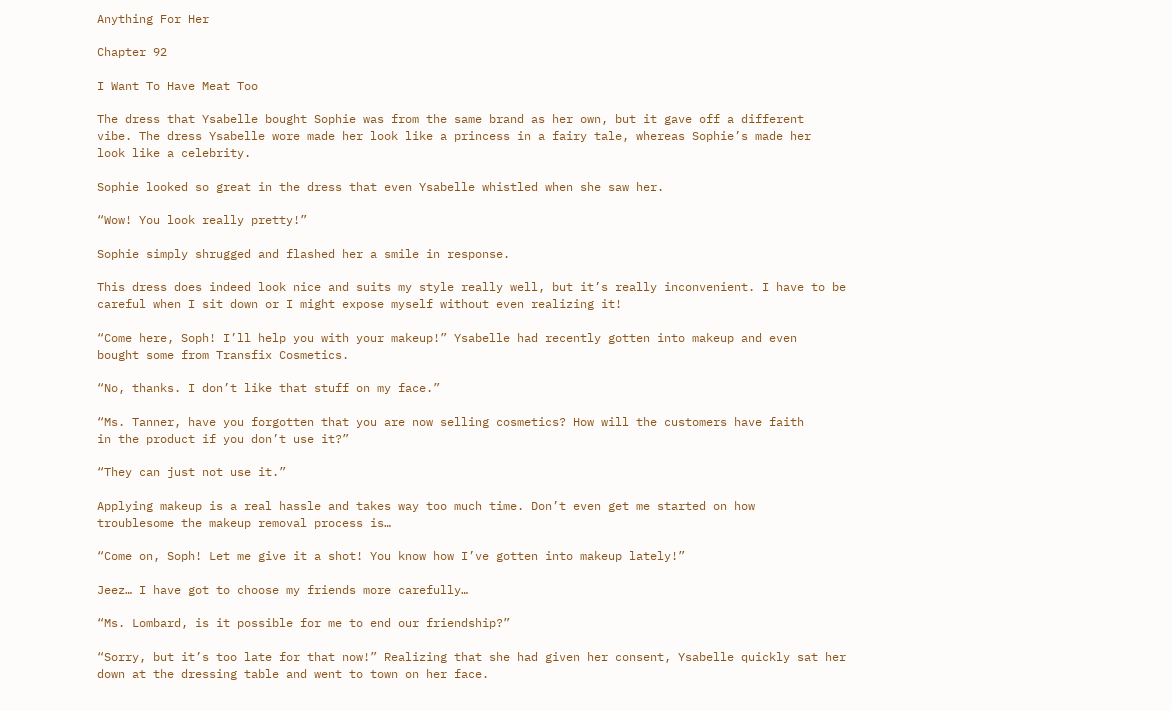Anything For Her

Chapter 92

I Want To Have Meat Too

The dress that Ysabelle bought Sophie was from the same brand as her own, but it gave off a different
vibe. The dress Ysabelle wore made her look like a princess in a fairy tale, whereas Sophie’s made her
look like a celebrity.

Sophie looked so great in the dress that even Ysabelle whistled when she saw her.

“Wow! You look really pretty!”

Sophie simply shrugged and flashed her a smile in response.

This dress does indeed look nice and suits my style really well, but it’s really inconvenient. I have to be
careful when I sit down or I might expose myself without even realizing it!

“Come here, Soph! I’ll help you with your makeup!” Ysabelle had recently gotten into makeup and even
bought some from Transfix Cosmetics.

“No, thanks. I don’t like that stuff on my face.”

“Ms. Tanner, have you forgotten that you are now selling cosmetics? How will the customers have faith
in the product if you don’t use it?”

“They can just not use it.”

Applying makeup is a real hassle and takes way too much time. Don’t even get me started on how
troublesome the makeup removal process is…

“Come on, Soph! Let me give it a shot! You know how I’ve gotten into makeup lately!”

Jeez… I have got to choose my friends more carefully…

“Ms. Lombard, is it possible for me to end our friendship?”

“Sorry, but it’s too late for that now!” Realizing that she had given her consent, Ysabelle quickly sat her
down at the dressing table and went to town on her face.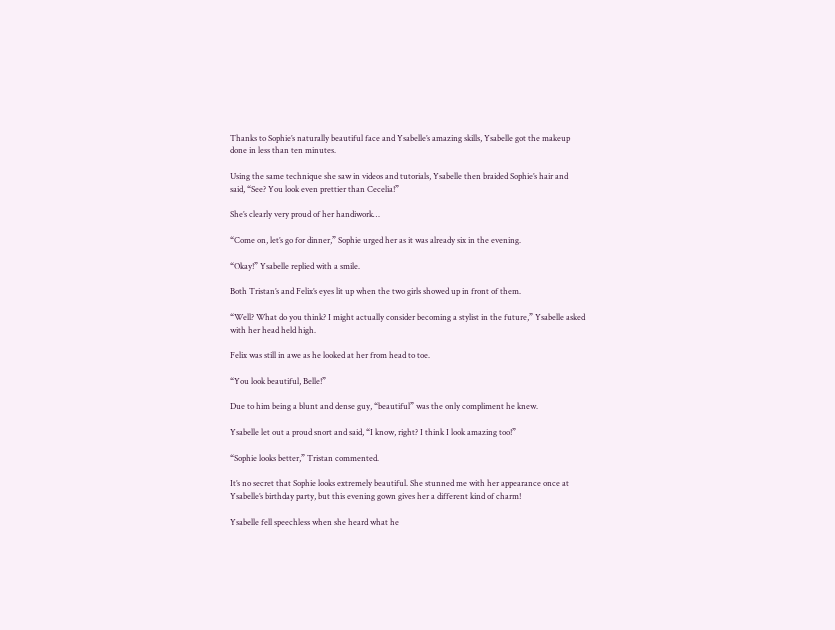Thanks to Sophie’s naturally beautiful face and Ysabelle’s amazing skills, Ysabelle got the makeup
done in less than ten minutes.

Using the same technique she saw in videos and tutorials, Ysabelle then braided Sophie’s hair and
said, “See? You look even prettier than Cecelia!”

She’s clearly very proud of her handiwork…

“Come on, let’s go for dinner,” Sophie urged her as it was already six in the evening.

“Okay!” Ysabelle replied with a smile.

Both Tristan’s and Felix’s eyes lit up when the two girls showed up in front of them.

“Well? What do you think? I might actually consider becoming a stylist in the future,” Ysabelle asked
with her head held high.

Felix was still in awe as he looked at her from head to toe.

“You look beautiful, Belle!”

Due to him being a blunt and dense guy, “beautiful” was the only compliment he knew.

Ysabelle let out a proud snort and said, “I know, right? I think I look amazing too!”

“Sophie looks better,” Tristan commented.

It’s no secret that Sophie looks extremely beautiful. She stunned me with her appearance once at
Ysabelle’s birthday party, but this evening gown gives her a different kind of charm!

Ysabelle fell speechless when she heard what he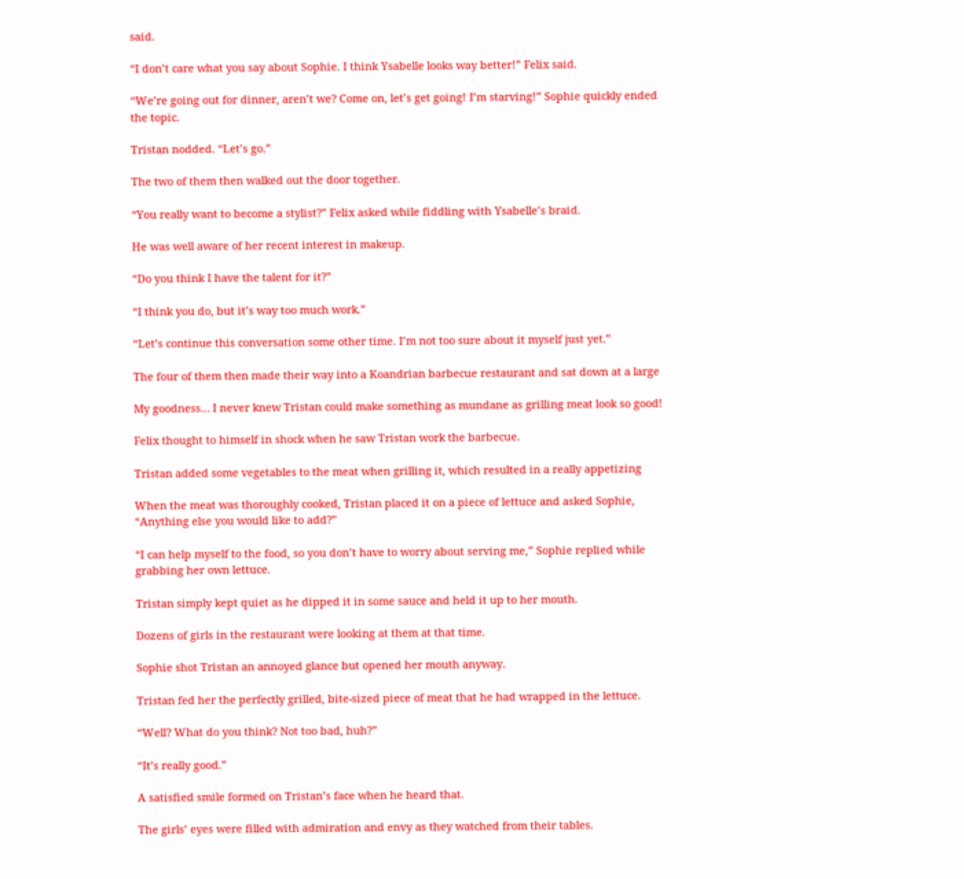said.

“I don’t care what you say about Sophie. I think Ysabelle looks way better!” Felix said.

“We’re going out for dinner, aren’t we? Come on, let’s get going! I’m starving!” Sophie quickly ended
the topic.

Tristan nodded. “Let’s go.”

The two of them then walked out the door together.

“You really want to become a stylist?” Felix asked while fiddling with Ysabelle’s braid.

He was well aware of her recent interest in makeup.

“Do you think I have the talent for it?”

“I think you do, but it’s way too much work.”

“Let’s continue this conversation some other time. I’m not too sure about it myself just yet.”

The four of them then made their way into a Koandrian barbecue restaurant and sat down at a large

My goodness… I never knew Tristan could make something as mundane as grilling meat look so good!

Felix thought to himself in shock when he saw Tristan work the barbecue.

Tristan added some vegetables to the meat when grilling it, which resulted in a really appetizing

When the meat was thoroughly cooked, Tristan placed it on a piece of lettuce and asked Sophie,
“Anything else you would like to add?”

“I can help myself to the food, so you don’t have to worry about serving me,” Sophie replied while
grabbing her own lettuce.

Tristan simply kept quiet as he dipped it in some sauce and held it up to her mouth.

Dozens of girls in the restaurant were looking at them at that time.

Sophie shot Tristan an annoyed glance but opened her mouth anyway.

Tristan fed her the perfectly grilled, bite-sized piece of meat that he had wrapped in the lettuce.

“Well? What do you think? Not too bad, huh?”

“It’s really good.”

A satisfied smile formed on Tristan’s face when he heard that.

The girls’ eyes were filled with admiration and envy as they watched from their tables.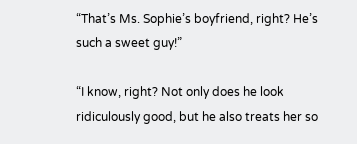“That’s Ms. Sophie’s boyfriend, right? He’s such a sweet guy!”

“I know, right? Not only does he look ridiculously good, but he also treats her so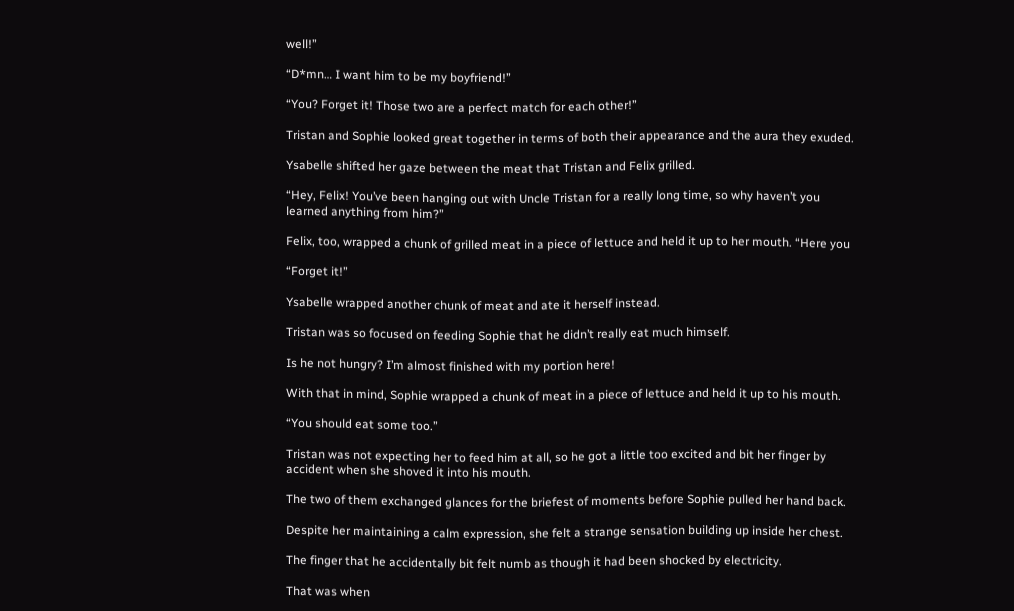well!”

“D*mn… I want him to be my boyfriend!”

“You? Forget it! Those two are a perfect match for each other!”

Tristan and Sophie looked great together in terms of both their appearance and the aura they exuded.

Ysabelle shifted her gaze between the meat that Tristan and Felix grilled.

“Hey, Felix! You’ve been hanging out with Uncle Tristan for a really long time, so why haven’t you
learned anything from him?”

Felix, too, wrapped a chunk of grilled meat in a piece of lettuce and held it up to her mouth. “Here you

“Forget it!”

Ysabelle wrapped another chunk of meat and ate it herself instead.

Tristan was so focused on feeding Sophie that he didn’t really eat much himself.

Is he not hungry? I’m almost finished with my portion here!

With that in mind, Sophie wrapped a chunk of meat in a piece of lettuce and held it up to his mouth.

“You should eat some too.”

Tristan was not expecting her to feed him at all, so he got a little too excited and bit her finger by
accident when she shoved it into his mouth.

The two of them exchanged glances for the briefest of moments before Sophie pulled her hand back.

Despite her maintaining a calm expression, she felt a strange sensation building up inside her chest.

The finger that he accidentally bit felt numb as though it had been shocked by electricity.

That was when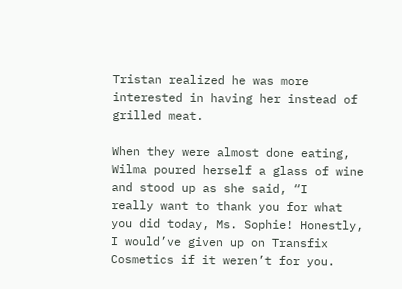Tristan realized he was more interested in having her instead of grilled meat.

When they were almost done eating, Wilma poured herself a glass of wine and stood up as she said, “I
really want to thank you for what you did today, Ms. Sophie! Honestly, I would’ve given up on Transfix
Cosmetics if it weren’t for you.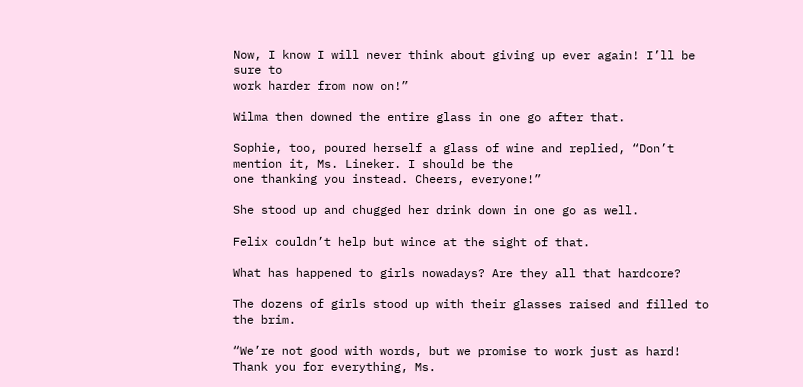Now, I know I will never think about giving up ever again! I’ll be sure to
work harder from now on!”

Wilma then downed the entire glass in one go after that.

Sophie, too, poured herself a glass of wine and replied, “Don’t mention it, Ms. Lineker. I should be the
one thanking you instead. Cheers, everyone!”

She stood up and chugged her drink down in one go as well.

Felix couldn’t help but wince at the sight of that.

What has happened to girls nowadays? Are they all that hardcore?

The dozens of girls stood up with their glasses raised and filled to the brim.

“We’re not good with words, but we promise to work just as hard! Thank you for everything, Ms.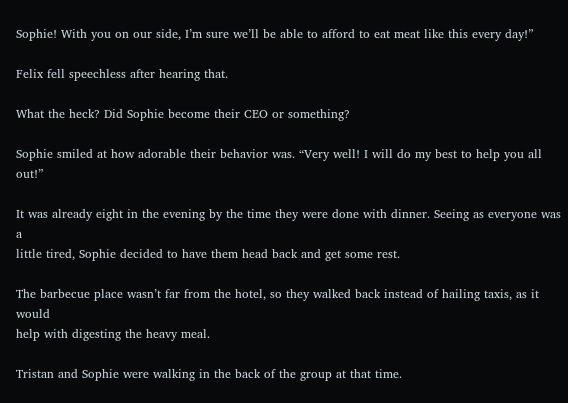Sophie! With you on our side, I’m sure we’ll be able to afford to eat meat like this every day!”

Felix fell speechless after hearing that.

What the heck? Did Sophie become their CEO or something?

Sophie smiled at how adorable their behavior was. “Very well! I will do my best to help you all out!”

It was already eight in the evening by the time they were done with dinner. Seeing as everyone was a
little tired, Sophie decided to have them head back and get some rest.

The barbecue place wasn’t far from the hotel, so they walked back instead of hailing taxis, as it would
help with digesting the heavy meal.

Tristan and Sophie were walking in the back of the group at that time.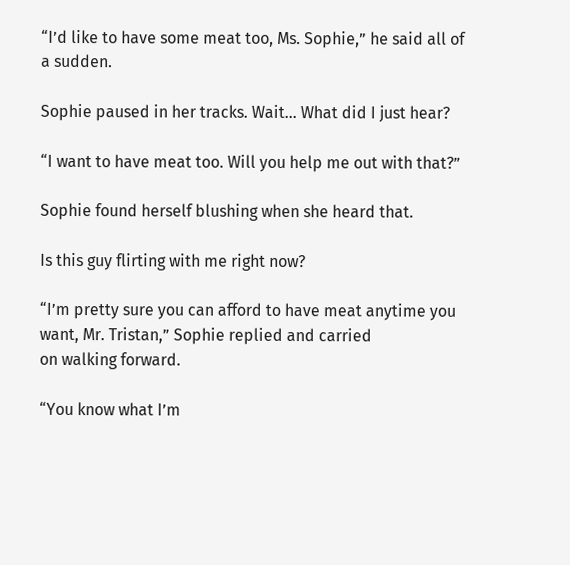“I’d like to have some meat too, Ms. Sophie,” he said all of a sudden.

Sophie paused in her tracks. Wait… What did I just hear?

“I want to have meat too. Will you help me out with that?”

Sophie found herself blushing when she heard that.

Is this guy flirting with me right now?

“I’m pretty sure you can afford to have meat anytime you want, Mr. Tristan,” Sophie replied and carried
on walking forward.

“You know what I’m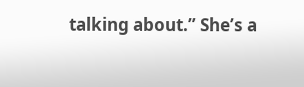talking about.” She’s a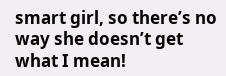smart girl, so there’s no way she doesn’t get what I mean!